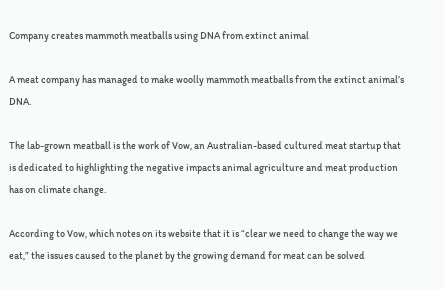Company creates mammoth meatballs using DNA from extinct animal

A meat company has managed to make woolly mammoth meatballs from the extinct animal’s DNA.

The lab-grown meatball is the work of Vow, an Australian-based cultured meat startup that is dedicated to highlighting the negative impacts animal agriculture and meat production has on climate change.

According to Vow, which notes on its website that it is “clear we need to change the way we eat,” the issues caused to the planet by the growing demand for meat can be solved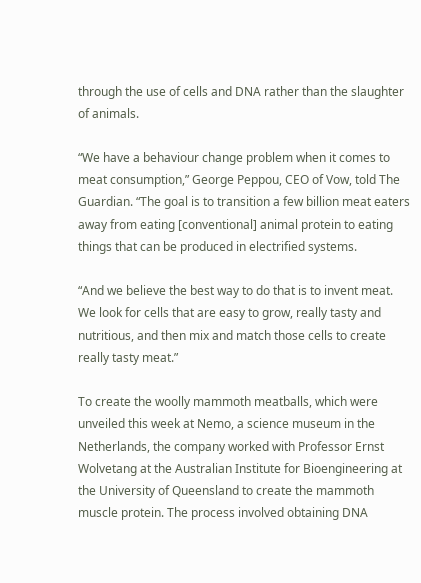through the use of cells and DNA rather than the slaughter of animals.

“We have a behaviour change problem when it comes to meat consumption,” George Peppou, CEO of Vow, told The Guardian. “The goal is to transition a few billion meat eaters away from eating [conventional] animal protein to eating things that can be produced in electrified systems.

“And we believe the best way to do that is to invent meat. We look for cells that are easy to grow, really tasty and nutritious, and then mix and match those cells to create really tasty meat.”

To create the woolly mammoth meatballs, which were unveiled this week at Nemo, a science museum in the Netherlands, the company worked with Professor Ernst Wolvetang at the Australian Institute for Bioengineering at the University of Queensland to create the mammoth muscle protein. The process involved obtaining DNA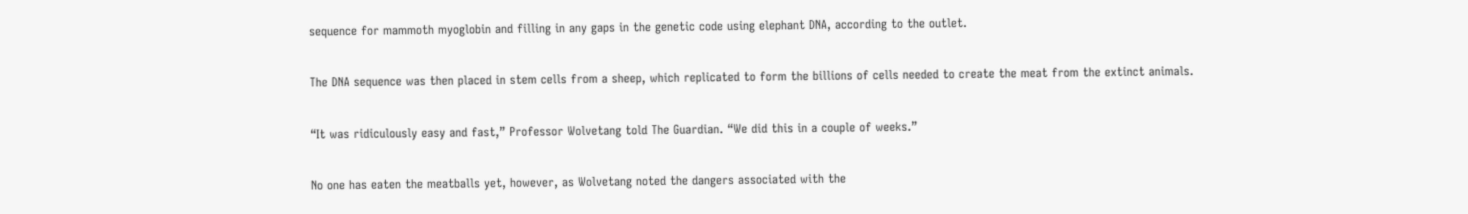sequence for mammoth myoglobin and filling in any gaps in the genetic code using elephant DNA, according to the outlet.

The DNA sequence was then placed in stem cells from a sheep, which replicated to form the billions of cells needed to create the meat from the extinct animals.

“It was ridiculously easy and fast,” Professor Wolvetang told The Guardian. “We did this in a couple of weeks.”

No one has eaten the meatballs yet, however, as Wolvetang noted the dangers associated with the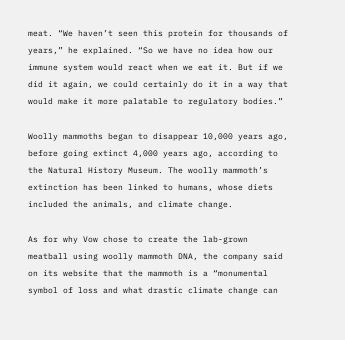meat. “We haven’t seen this protein for thousands of years,” he explained. “So we have no idea how our immune system would react when we eat it. But if we did it again, we could certainly do it in a way that would make it more palatable to regulatory bodies.”

Woolly mammoths began to disappear 10,000 years ago, before going extinct 4,000 years ago, according to the Natural History Museum. The woolly mammoth’s extinction has been linked to humans, whose diets included the animals, and climate change.

As for why Vow chose to create the lab-grown meatball using woolly mammoth DNA, the company said on its website that the mammoth is a “monumental symbol of loss and what drastic climate change can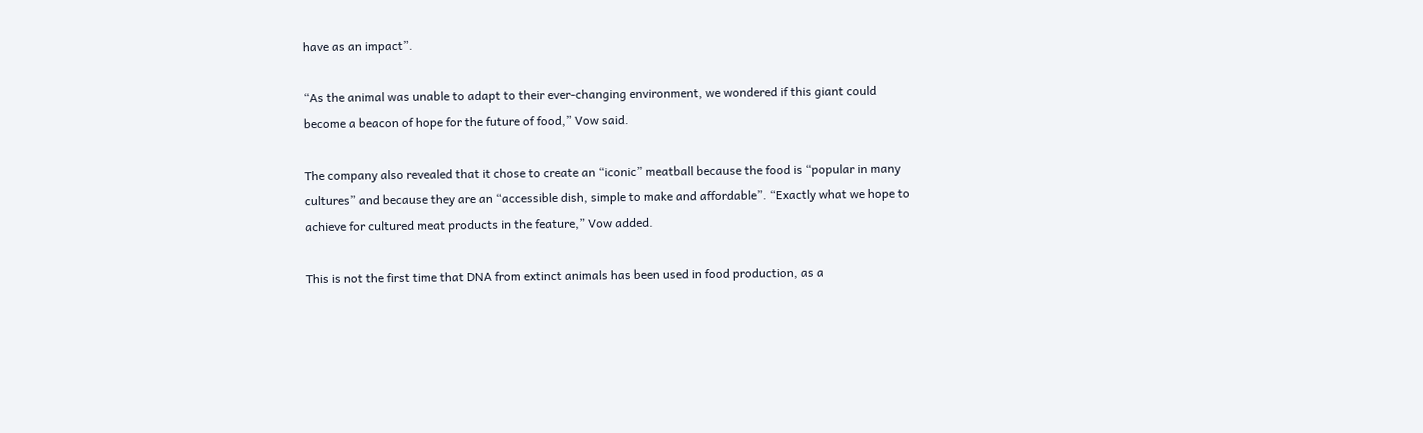have as an impact”.

“As the animal was unable to adapt to their ever-changing environment, we wondered if this giant could become a beacon of hope for the future of food,” Vow said.

The company also revealed that it chose to create an “iconic” meatball because the food is “popular in many cultures” and because they are an “accessible dish, simple to make and affordable”. “Exactly what we hope to achieve for cultured meat products in the feature,” Vow added.

This is not the first time that DNA from extinct animals has been used in food production, as a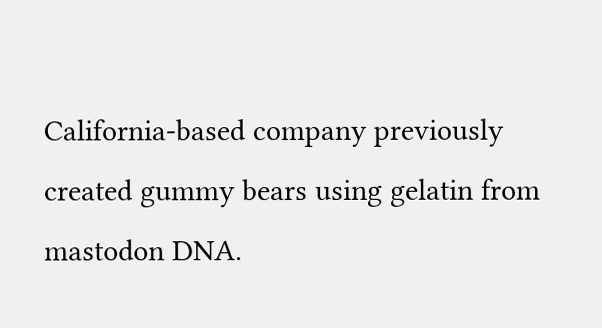California-based company previously created gummy bears using gelatin from mastodon DNA.